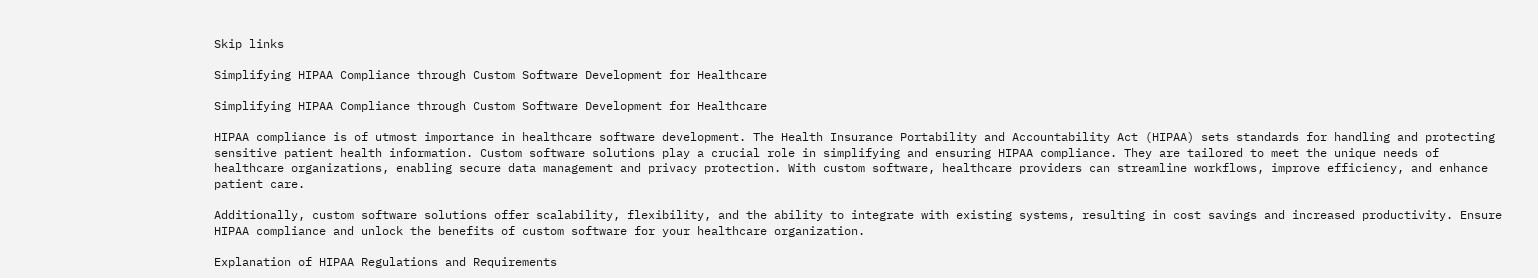Skip links

Simplifying HIPAA Compliance through Custom Software Development for Healthcare

Simplifying HIPAA Compliance through Custom Software Development for Healthcare

HIPAA compliance is of utmost importance in healthcare software development. The Health Insurance Portability and Accountability Act (HIPAA) sets standards for handling and protecting sensitive patient health information. Custom software solutions play a crucial role in simplifying and ensuring HIPAA compliance. They are tailored to meet the unique needs of healthcare organizations, enabling secure data management and privacy protection. With custom software, healthcare providers can streamline workflows, improve efficiency, and enhance patient care.

Additionally, custom software solutions offer scalability, flexibility, and the ability to integrate with existing systems, resulting in cost savings and increased productivity. Ensure HIPAA compliance and unlock the benefits of custom software for your healthcare organization.

Explanation of HIPAA Regulations and Requirements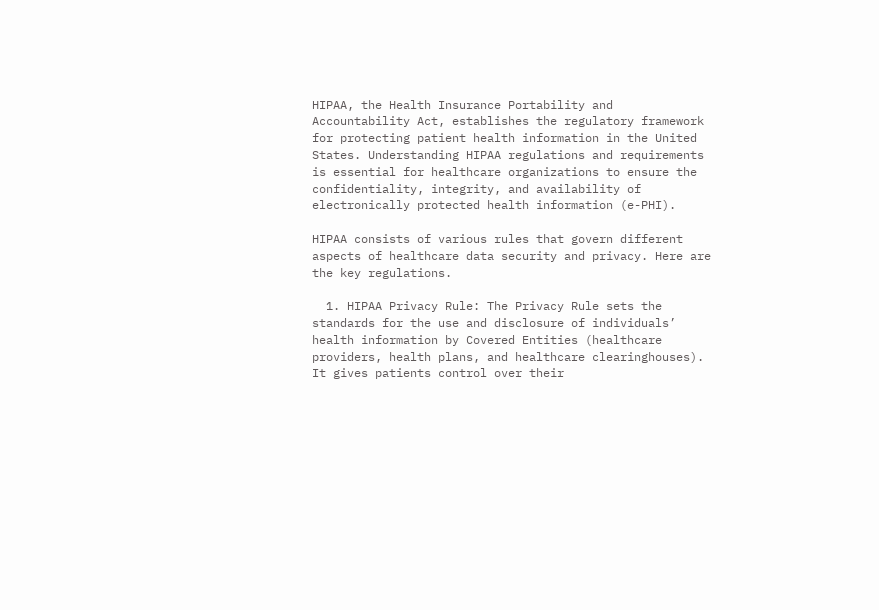HIPAA, the Health Insurance Portability and Accountability Act, establishes the regulatory framework for protecting patient health information in the United States. Understanding HIPAA regulations and requirements is essential for healthcare organizations to ensure the confidentiality, integrity, and availability of electronically protected health information (e-PHI).

HIPAA consists of various rules that govern different aspects of healthcare data security and privacy. Here are the key regulations.

  1. HIPAA Privacy Rule: The Privacy Rule sets the standards for the use and disclosure of individuals’ health information by Covered Entities (healthcare providers, health plans, and healthcare clearinghouses). It gives patients control over their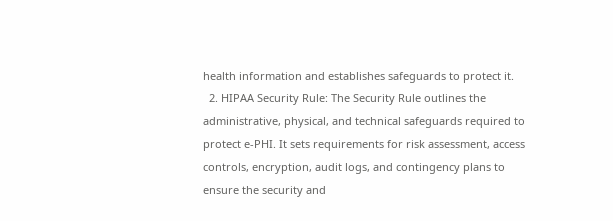health information and establishes safeguards to protect it.
  2. HIPAA Security Rule: The Security Rule outlines the administrative, physical, and technical safeguards required to protect e-PHI. It sets requirements for risk assessment, access controls, encryption, audit logs, and contingency plans to ensure the security and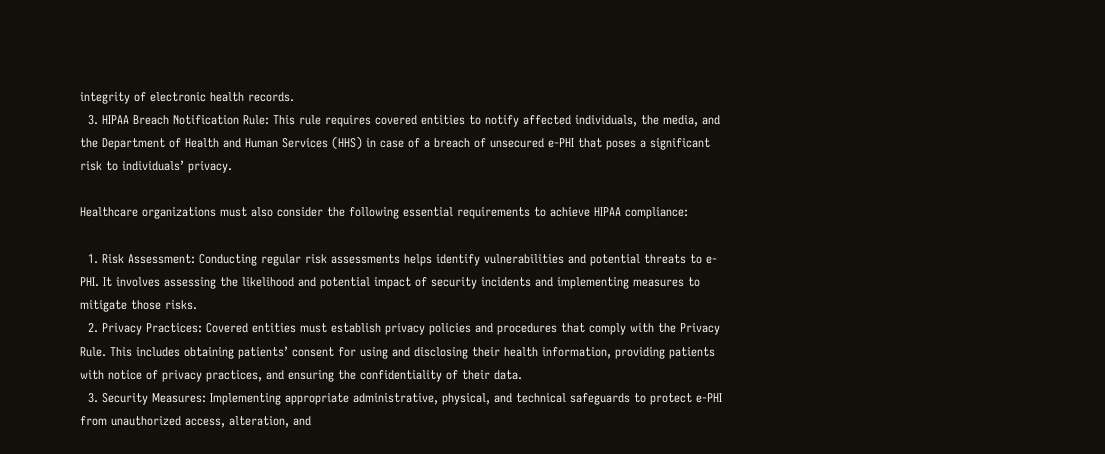integrity of electronic health records.
  3. HIPAA Breach Notification Rule: This rule requires covered entities to notify affected individuals, the media, and the Department of Health and Human Services (HHS) in case of a breach of unsecured e-PHI that poses a significant risk to individuals’ privacy.

Healthcare organizations must also consider the following essential requirements to achieve HIPAA compliance:

  1. Risk Assessment: Conducting regular risk assessments helps identify vulnerabilities and potential threats to e-PHI. It involves assessing the likelihood and potential impact of security incidents and implementing measures to mitigate those risks.
  2. Privacy Practices: Covered entities must establish privacy policies and procedures that comply with the Privacy Rule. This includes obtaining patients’ consent for using and disclosing their health information, providing patients with notice of privacy practices, and ensuring the confidentiality of their data.
  3. Security Measures: Implementing appropriate administrative, physical, and technical safeguards to protect e-PHI from unauthorized access, alteration, and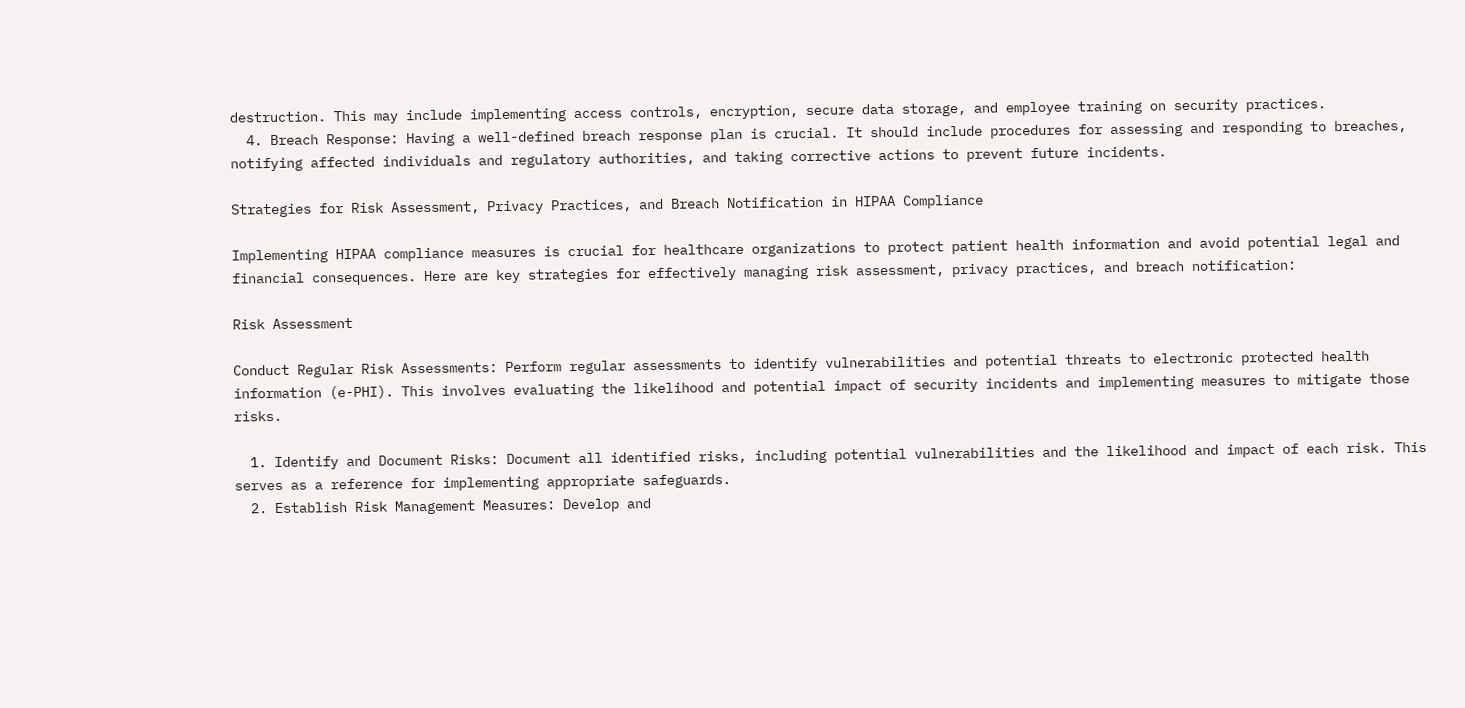destruction. This may include implementing access controls, encryption, secure data storage, and employee training on security practices.
  4. Breach Response: Having a well-defined breach response plan is crucial. It should include procedures for assessing and responding to breaches, notifying affected individuals and regulatory authorities, and taking corrective actions to prevent future incidents.

Strategies for Risk Assessment, Privacy Practices, and Breach Notification in HIPAA Compliance

Implementing HIPAA compliance measures is crucial for healthcare organizations to protect patient health information and avoid potential legal and financial consequences. Here are key strategies for effectively managing risk assessment, privacy practices, and breach notification:

Risk Assessment

Conduct Regular Risk Assessments: Perform regular assessments to identify vulnerabilities and potential threats to electronic protected health information (e-PHI). This involves evaluating the likelihood and potential impact of security incidents and implementing measures to mitigate those risks.

  1. Identify and Document Risks: Document all identified risks, including potential vulnerabilities and the likelihood and impact of each risk. This serves as a reference for implementing appropriate safeguards.
  2. Establish Risk Management Measures: Develop and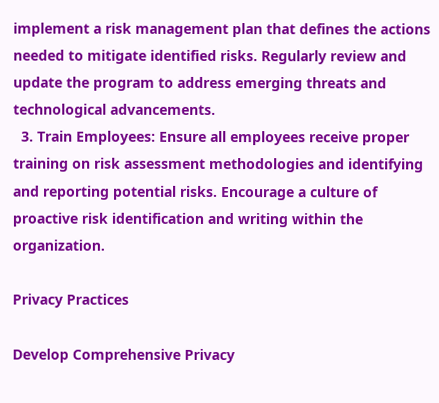implement a risk management plan that defines the actions needed to mitigate identified risks. Regularly review and update the program to address emerging threats and technological advancements.
  3. Train Employees: Ensure all employees receive proper training on risk assessment methodologies and identifying and reporting potential risks. Encourage a culture of proactive risk identification and writing within the organization.

Privacy Practices

Develop Comprehensive Privacy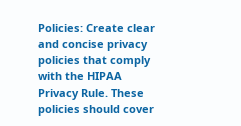Policies: Create clear and concise privacy policies that comply with the HIPAA Privacy Rule. These policies should cover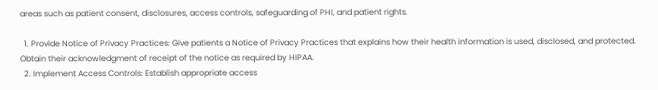areas such as patient consent, disclosures, access controls, safeguarding of PHI, and patient rights.

  1. Provide Notice of Privacy Practices: Give patients a Notice of Privacy Practices that explains how their health information is used, disclosed, and protected. Obtain their acknowledgment of receipt of the notice as required by HIPAA.
  2. Implement Access Controls: Establish appropriate access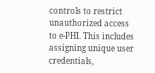controls to restrict unauthorized access to e-PHI. This includes assigning unique user credentials,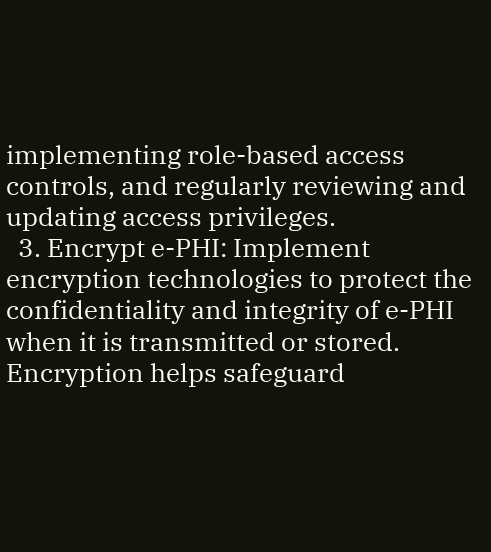implementing role-based access controls, and regularly reviewing and updating access privileges.
  3. Encrypt e-PHI: Implement encryption technologies to protect the confidentiality and integrity of e-PHI when it is transmitted or stored. Encryption helps safeguard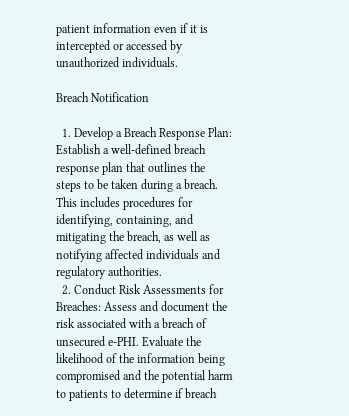patient information even if it is intercepted or accessed by unauthorized individuals.

Breach Notification

  1. Develop a Breach Response Plan: Establish a well-defined breach response plan that outlines the steps to be taken during a breach. This includes procedures for identifying, containing, and mitigating the breach, as well as notifying affected individuals and regulatory authorities.
  2. Conduct Risk Assessments for Breaches: Assess and document the risk associated with a breach of unsecured e-PHI. Evaluate the likelihood of the information being compromised and the potential harm to patients to determine if breach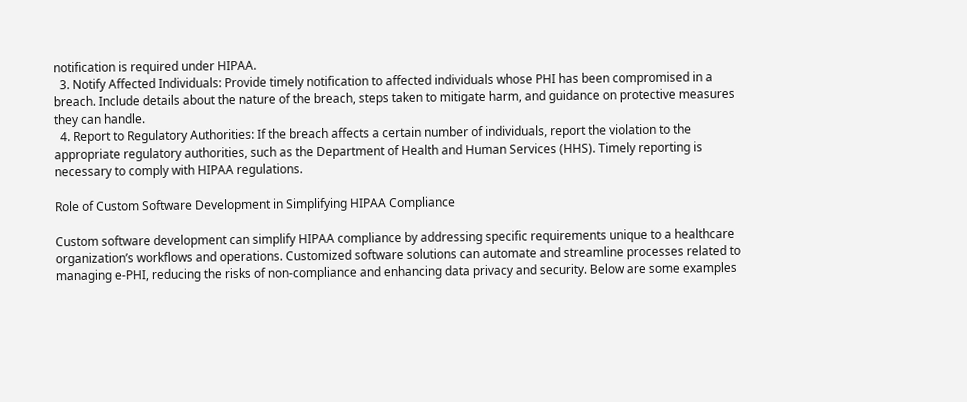notification is required under HIPAA.
  3. Notify Affected Individuals: Provide timely notification to affected individuals whose PHI has been compromised in a breach. Include details about the nature of the breach, steps taken to mitigate harm, and guidance on protective measures they can handle.
  4. Report to Regulatory Authorities: If the breach affects a certain number of individuals, report the violation to the appropriate regulatory authorities, such as the Department of Health and Human Services (HHS). Timely reporting is necessary to comply with HIPAA regulations.

Role of Custom Software Development in Simplifying HIPAA Compliance

Custom software development can simplify HIPAA compliance by addressing specific requirements unique to a healthcare organization’s workflows and operations. Customized software solutions can automate and streamline processes related to managing e-PHI, reducing the risks of non-compliance and enhancing data privacy and security. Below are some examples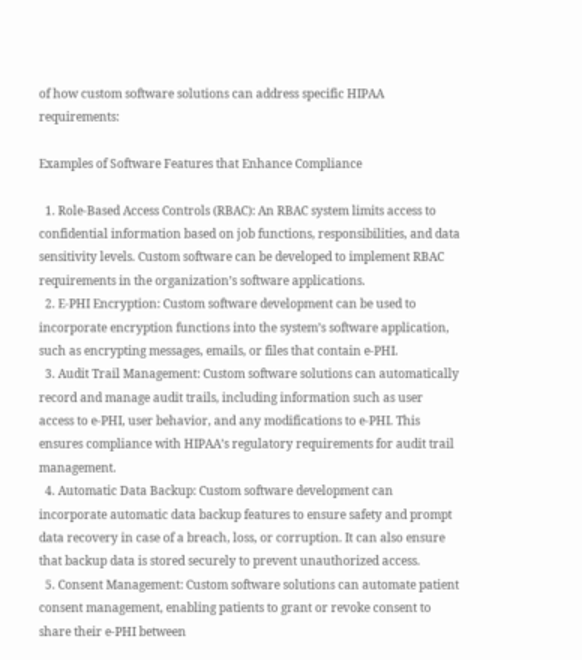of how custom software solutions can address specific HIPAA requirements:

Examples of Software Features that Enhance Compliance

  1. Role-Based Access Controls (RBAC): An RBAC system limits access to confidential information based on job functions, responsibilities, and data sensitivity levels. Custom software can be developed to implement RBAC requirements in the organization’s software applications.
  2. E-PHI Encryption: Custom software development can be used to incorporate encryption functions into the system’s software application, such as encrypting messages, emails, or files that contain e-PHI.
  3. Audit Trail Management: Custom software solutions can automatically record and manage audit trails, including information such as user access to e-PHI, user behavior, and any modifications to e-PHI. This ensures compliance with HIPAA’s regulatory requirements for audit trail management.
  4. Automatic Data Backup: Custom software development can incorporate automatic data backup features to ensure safety and prompt data recovery in case of a breach, loss, or corruption. It can also ensure that backup data is stored securely to prevent unauthorized access.
  5. Consent Management: Custom software solutions can automate patient consent management, enabling patients to grant or revoke consent to share their e-PHI between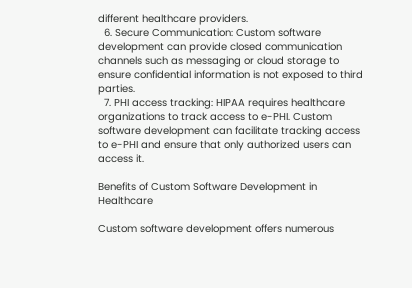different healthcare providers.
  6. Secure Communication: Custom software development can provide closed communication channels such as messaging or cloud storage to ensure confidential information is not exposed to third parties.
  7. PHI access tracking: HIPAA requires healthcare organizations to track access to e-PHI. Custom software development can facilitate tracking access to e-PHI and ensure that only authorized users can access it.

Benefits of Custom Software Development in Healthcare

Custom software development offers numerous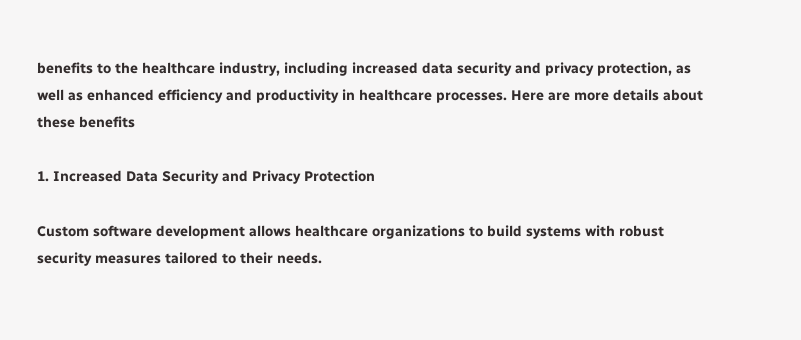benefits to the healthcare industry, including increased data security and privacy protection, as well as enhanced efficiency and productivity in healthcare processes. Here are more details about these benefits

1. Increased Data Security and Privacy Protection

Custom software development allows healthcare organizations to build systems with robust security measures tailored to their needs.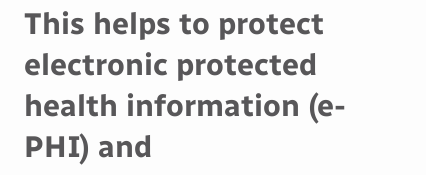This helps to protect electronic protected health information (e-PHI) and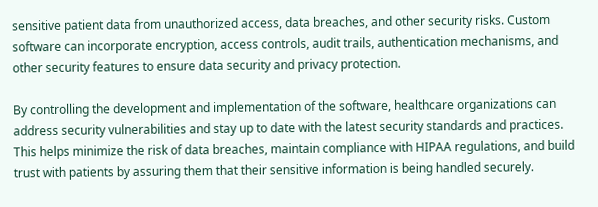sensitive patient data from unauthorized access, data breaches, and other security risks. Custom software can incorporate encryption, access controls, audit trails, authentication mechanisms, and other security features to ensure data security and privacy protection.

By controlling the development and implementation of the software, healthcare organizations can address security vulnerabilities and stay up to date with the latest security standards and practices. This helps minimize the risk of data breaches, maintain compliance with HIPAA regulations, and build trust with patients by assuring them that their sensitive information is being handled securely.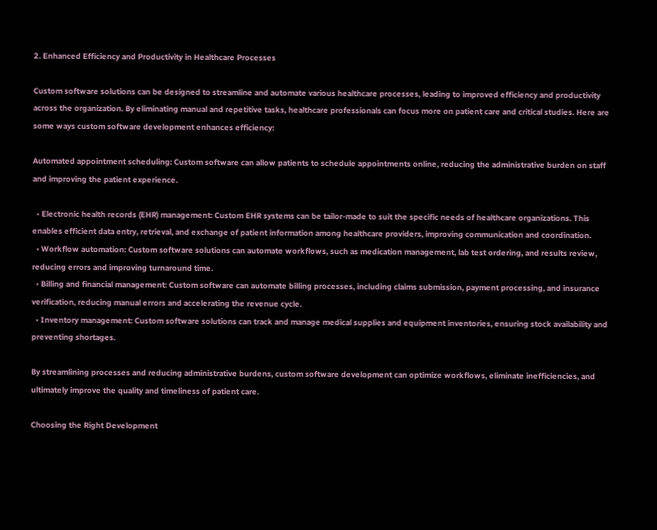2. Enhanced Efficiency and Productivity in Healthcare Processes

Custom software solutions can be designed to streamline and automate various healthcare processes, leading to improved efficiency and productivity across the organization. By eliminating manual and repetitive tasks, healthcare professionals can focus more on patient care and critical studies. Here are some ways custom software development enhances efficiency:

Automated appointment scheduling: Custom software can allow patients to schedule appointments online, reducing the administrative burden on staff and improving the patient experience.

  • Electronic health records (EHR) management: Custom EHR systems can be tailor-made to suit the specific needs of healthcare organizations. This enables efficient data entry, retrieval, and exchange of patient information among healthcare providers, improving communication and coordination.
  • Workflow automation: Custom software solutions can automate workflows, such as medication management, lab test ordering, and results review, reducing errors and improving turnaround time.
  • Billing and financial management: Custom software can automate billing processes, including claims submission, payment processing, and insurance verification, reducing manual errors and accelerating the revenue cycle.
  • Inventory management: Custom software solutions can track and manage medical supplies and equipment inventories, ensuring stock availability and preventing shortages.

By streamlining processes and reducing administrative burdens, custom software development can optimize workflows, eliminate inefficiencies, and ultimately improve the quality and timeliness of patient care.

Choosing the Right Development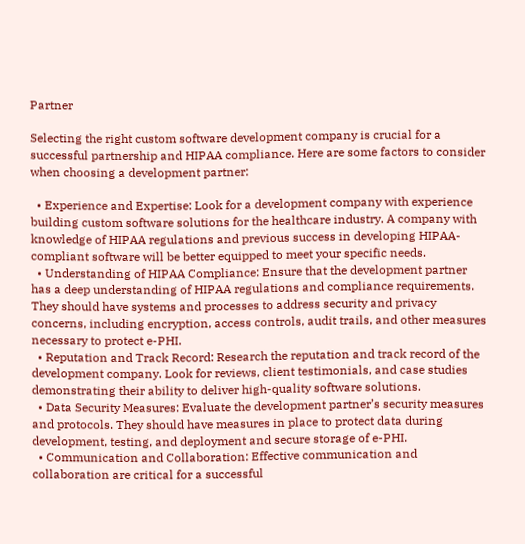Partner

Selecting the right custom software development company is crucial for a successful partnership and HIPAA compliance. Here are some factors to consider when choosing a development partner:

  • Experience and Expertise: Look for a development company with experience building custom software solutions for the healthcare industry. A company with knowledge of HIPAA regulations and previous success in developing HIPAA-compliant software will be better equipped to meet your specific needs.
  • Understanding of HIPAA Compliance: Ensure that the development partner has a deep understanding of HIPAA regulations and compliance requirements. They should have systems and processes to address security and privacy concerns, including encryption, access controls, audit trails, and other measures necessary to protect e-PHI.
  • Reputation and Track Record: Research the reputation and track record of the development company. Look for reviews, client testimonials, and case studies demonstrating their ability to deliver high-quality software solutions.
  • Data Security Measures: Evaluate the development partner’s security measures and protocols. They should have measures in place to protect data during development, testing, and deployment and secure storage of e-PHI.
  • Communication and Collaboration: Effective communication and collaboration are critical for a successful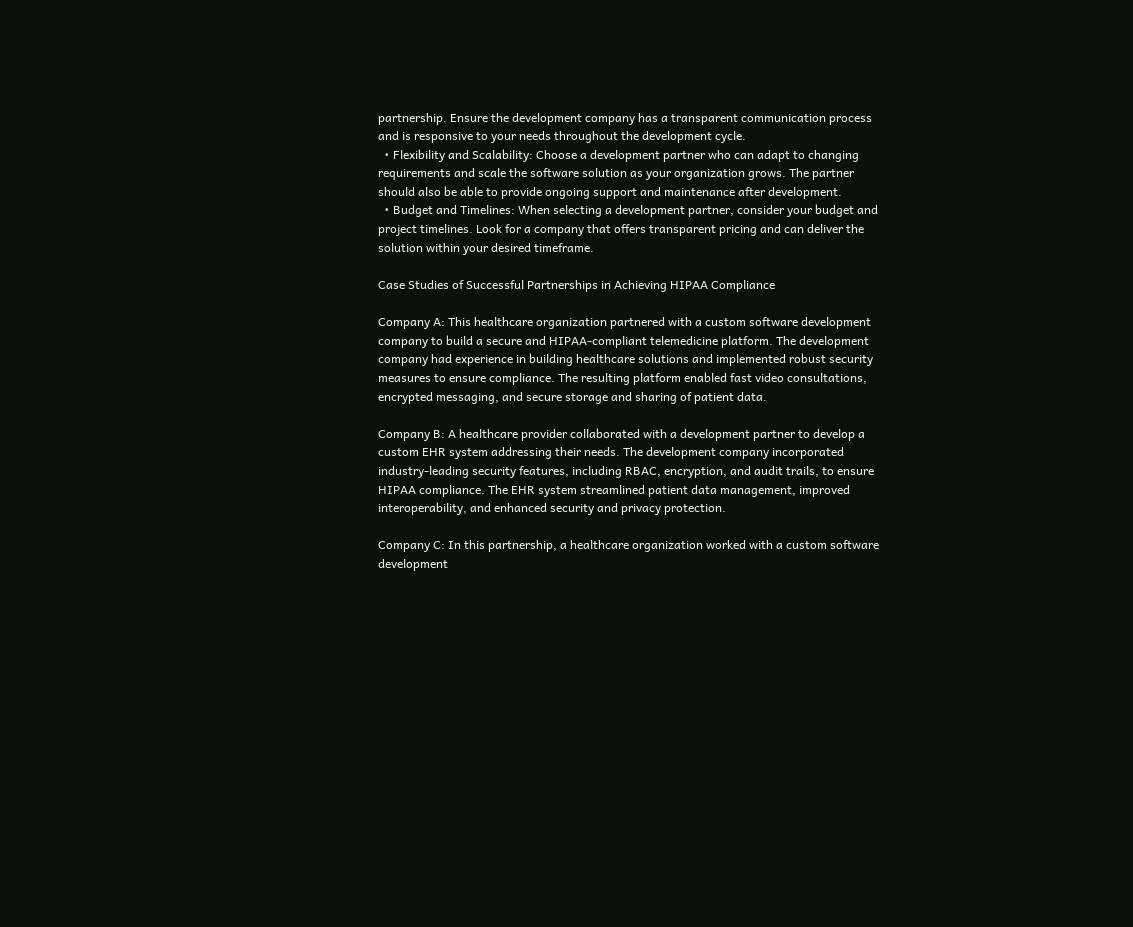partnership. Ensure the development company has a transparent communication process and is responsive to your needs throughout the development cycle.
  • Flexibility and Scalability: Choose a development partner who can adapt to changing requirements and scale the software solution as your organization grows. The partner should also be able to provide ongoing support and maintenance after development.
  • Budget and Timelines: When selecting a development partner, consider your budget and project timelines. Look for a company that offers transparent pricing and can deliver the solution within your desired timeframe.

Case Studies of Successful Partnerships in Achieving HIPAA Compliance

Company A: This healthcare organization partnered with a custom software development company to build a secure and HIPAA-compliant telemedicine platform. The development company had experience in building healthcare solutions and implemented robust security measures to ensure compliance. The resulting platform enabled fast video consultations, encrypted messaging, and secure storage and sharing of patient data.

Company B: A healthcare provider collaborated with a development partner to develop a custom EHR system addressing their needs. The development company incorporated industry-leading security features, including RBAC, encryption, and audit trails, to ensure HIPAA compliance. The EHR system streamlined patient data management, improved interoperability, and enhanced security and privacy protection.

Company C: In this partnership, a healthcare organization worked with a custom software development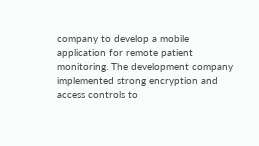company to develop a mobile application for remote patient monitoring. The development company implemented strong encryption and access controls to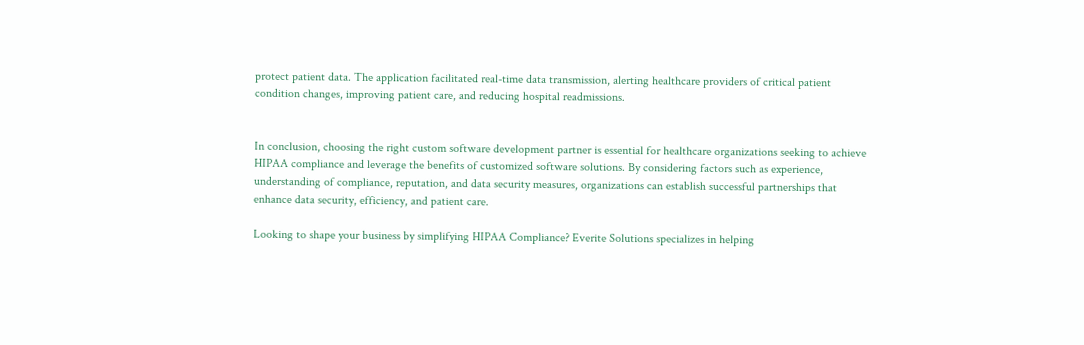protect patient data. The application facilitated real-time data transmission, alerting healthcare providers of critical patient condition changes, improving patient care, and reducing hospital readmissions.


In conclusion, choosing the right custom software development partner is essential for healthcare organizations seeking to achieve HIPAA compliance and leverage the benefits of customized software solutions. By considering factors such as experience, understanding of compliance, reputation, and data security measures, organizations can establish successful partnerships that enhance data security, efficiency, and patient care.

Looking to shape your business by simplifying HIPAA Compliance? Everite Solutions specializes in helping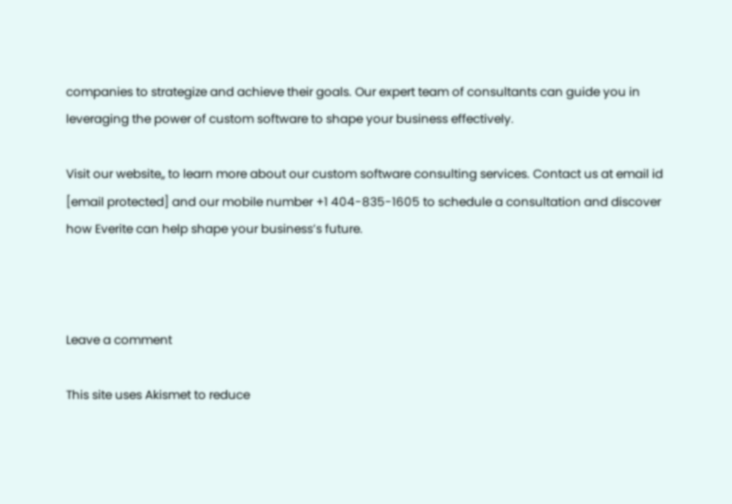companies to strategize and achieve their goals. Our expert team of consultants can guide you in leveraging the power of custom software to shape your business effectively.

Visit our website,, to learn more about our custom software consulting services. Contact us at email id [email protected] and our mobile number +1 404-835-1605 to schedule a consultation and discover how Everite can help shape your business’s future.



Leave a comment

This site uses Akismet to reduce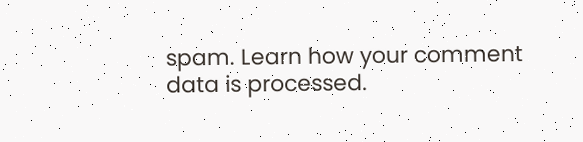spam. Learn how your comment data is processed.